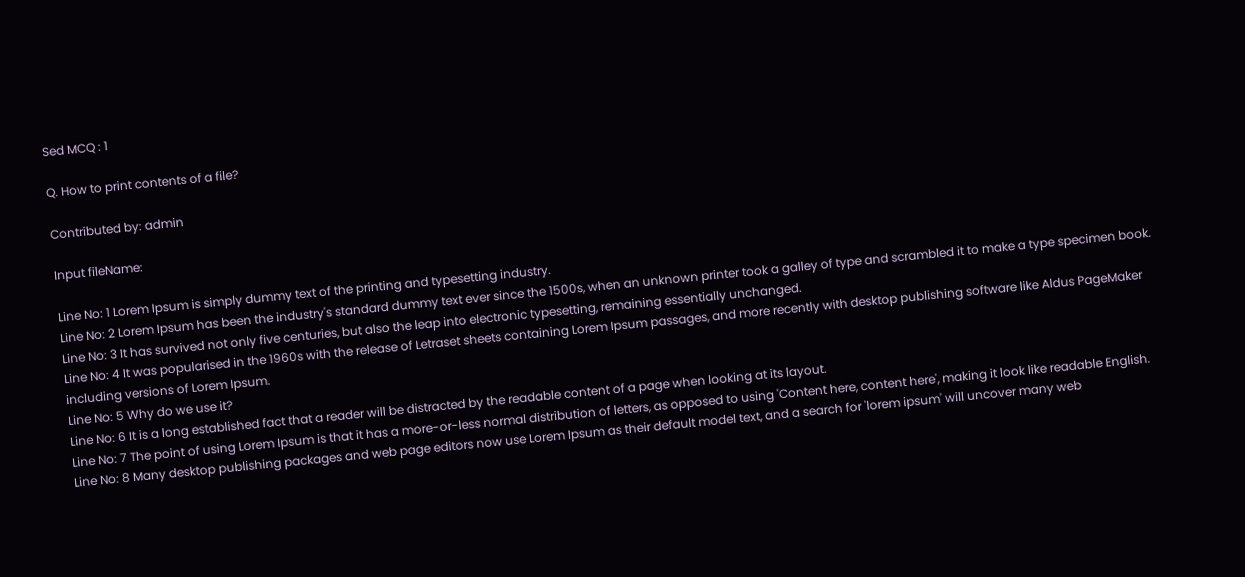Sed MCQ : 1

Q. How to print contents of a file?

Contributed by: admin

Input fileName:

Line No: 1 Lorem Ipsum is simply dummy text of the printing and typesetting industry.
Line No: 2 Lorem Ipsum has been the industry's standard dummy text ever since the 1500s, when an unknown printer took a galley of type and scrambled it to make a type specimen book.
Line No: 3 It has survived not only five centuries, but also the leap into electronic typesetting, remaining essentially unchanged.
Line No: 4 It was popularised in the 1960s with the release of Letraset sheets containing Lorem Ipsum passages, and more recently with desktop publishing software like Aldus PageMaker including versions of Lorem Ipsum.
Line No: 5 Why do we use it?
Line No: 6 It is a long established fact that a reader will be distracted by the readable content of a page when looking at its layout.
Line No: 7 The point of using Lorem Ipsum is that it has a more-or-less normal distribution of letters, as opposed to using 'Content here, content here', making it look like readable English.
Line No: 8 Many desktop publishing packages and web page editors now use Lorem Ipsum as their default model text, and a search for 'lorem ipsum' will uncover many web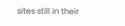sites still in their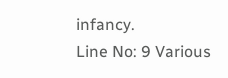infancy.
Line No: 9 Various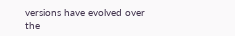versions have evolved over the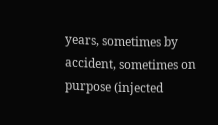years, sometimes by accident, sometimes on purpose (injected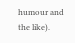humour and the like).